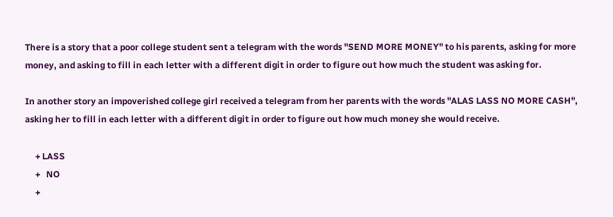There is a story that a poor college student sent a telegram with the words "SEND MORE MONEY" to his parents, asking for more money, and asking to fill in each letter with a different digit in order to figure out how much the student was asking for.

In another story an impoverished college girl received a telegram from her parents with the words "ALAS LASS NO MORE CASH", asking her to fill in each letter with a different digit in order to figure out how much money she would receive.

     + LASS
     +   NO
     +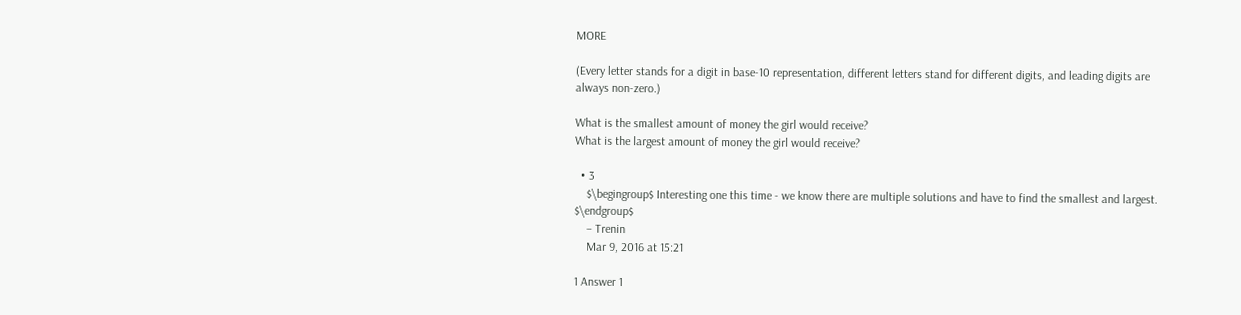MORE

(Every letter stands for a digit in base-10 representation, different letters stand for different digits, and leading digits are always non-zero.)

What is the smallest amount of money the girl would receive?
What is the largest amount of money the girl would receive?

  • 3
    $\begingroup$ Interesting one this time - we know there are multiple solutions and have to find the smallest and largest. $\endgroup$
    – Trenin
    Mar 9, 2016 at 15:21

1 Answer 1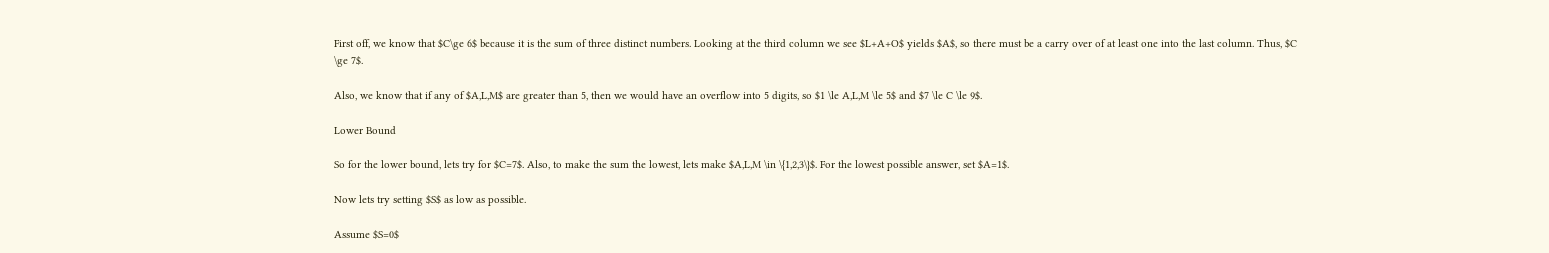First off, we know that $C\ge 6$ because it is the sum of three distinct numbers. Looking at the third column we see $L+A+O$ yields $A$, so there must be a carry over of at least one into the last column. Thus, $C \ge 7$.

Also, we know that if any of $A,L,M$ are greater than 5, then we would have an overflow into 5 digits, so $1 \le A,L,M \le 5$ and $7 \le C \le 9$.

Lower Bound

So for the lower bound, lets try for $C=7$. Also, to make the sum the lowest, lets make $A,L,M \in \{1,2,3\}$. For the lowest possible answer, set $A=1$.

Now lets try setting $S$ as low as possible.

Assume $S=0$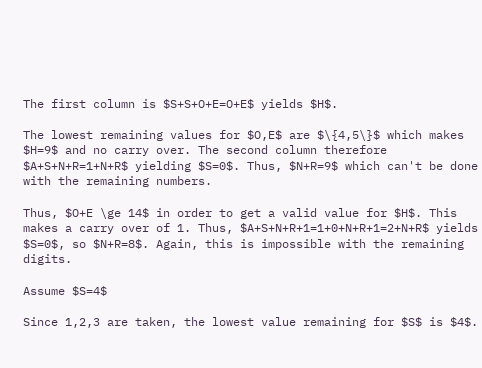The first column is $S+S+O+E=O+E$ yields $H$.

The lowest remaining values for $O,E$ are $\{4,5\}$ which makes $H=9$ and no carry over. The second column therefore $A+S+N+R=1+N+R$ yielding $S=0$. Thus, $N+R=9$ which can't be done with the remaining numbers.

Thus, $O+E \ge 14$ in order to get a valid value for $H$. This makes a carry over of 1. Thus, $A+S+N+R+1=1+0+N+R+1=2+N+R$ yields $S=0$, so $N+R=8$. Again, this is impossible with the remaining digits.

Assume $S=4$

Since 1,2,3 are taken, the lowest value remaining for $S$ is $4$.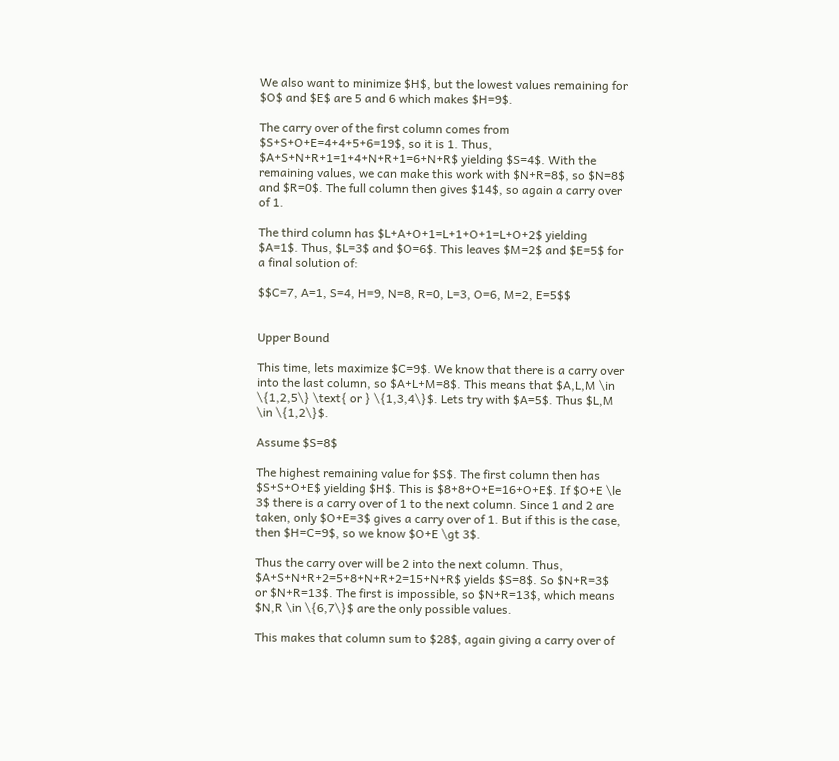We also want to minimize $H$, but the lowest values remaining for $O$ and $E$ are 5 and 6 which makes $H=9$.

The carry over of the first column comes from $S+S+O+E=4+4+5+6=19$, so it is 1. Thus, $A+S+N+R+1=1+4+N+R+1=6+N+R$ yielding $S=4$. With the remaining values, we can make this work with $N+R=8$, so $N=8$ and $R=0$. The full column then gives $14$, so again a carry over of 1.

The third column has $L+A+O+1=L+1+O+1=L+O+2$ yielding $A=1$. Thus, $L=3$ and $O=6$. This leaves $M=2$ and $E=5$ for a final solution of:

$$C=7, A=1, S=4, H=9, N=8, R=0, L=3, O=6, M=2, E=5$$


Upper Bound

This time, lets maximize $C=9$. We know that there is a carry over into the last column, so $A+L+M=8$. This means that $A,L,M \in \{1,2,5\} \text{ or } \{1,3,4\}$. Lets try with $A=5$. Thus $L,M \in \{1,2\}$.

Assume $S=8$

The highest remaining value for $S$. The first column then has $S+S+O+E$ yielding $H$. This is $8+8+O+E=16+O+E$. If $O+E \le 3$ there is a carry over of 1 to the next column. Since 1 and 2 are taken, only $O+E=3$ gives a carry over of 1. But if this is the case, then $H=C=9$, so we know $O+E \gt 3$.

Thus the carry over will be 2 into the next column. Thus, $A+S+N+R+2=5+8+N+R+2=15+N+R$ yields $S=8$. So $N+R=3$ or $N+R=13$. The first is impossible, so $N+R=13$, which means $N,R \in \{6,7\}$ are the only possible values.

This makes that column sum to $28$, again giving a carry over of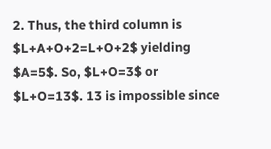2. Thus, the third column is $L+A+O+2=L+O+2$ yielding $A=5$. So, $L+O=3$ or $L+O=13$. 13 is impossible since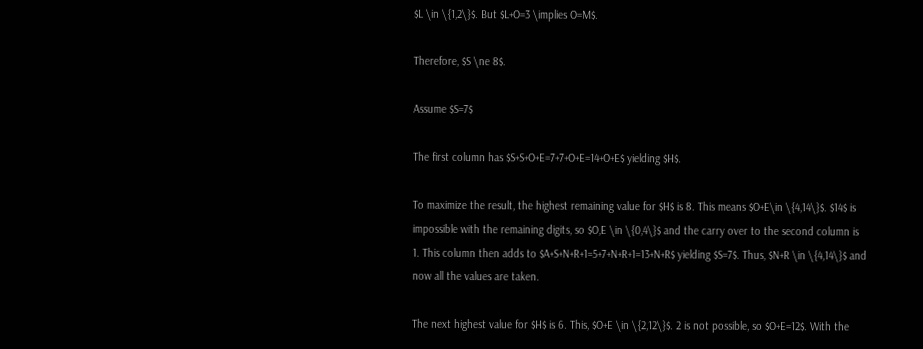$L \in \{1,2\}$. But $L+O=3 \implies O=M$.

Therefore, $S \ne 8$.

Assume $S=7$

The first column has $S+S+O+E=7+7+O+E=14+O+E$ yielding $H$.

To maximize the result, the highest remaining value for $H$ is 8. This means $O+E\in \{4,14\}$. $14$ is impossible with the remaining digits, so $O,E \in \{0,4\}$ and the carry over to the second column is 1. This column then adds to $A+S+N+R+1=5+7+N+R+1=13+N+R$ yielding $S=7$. Thus, $N+R \in \{4,14\}$ and now all the values are taken.

The next highest value for $H$ is 6. This, $O+E \in \{2,12\}$. 2 is not possible, so $O+E=12$. With the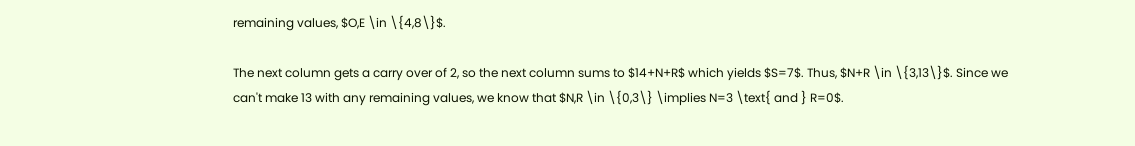remaining values, $O,E \in \{4,8\}$.

The next column gets a carry over of 2, so the next column sums to $14+N+R$ which yields $S=7$. Thus, $N+R \in \{3,13\}$. Since we can't make 13 with any remaining values, we know that $N,R \in \{0,3\} \implies N=3 \text{ and } R=0$.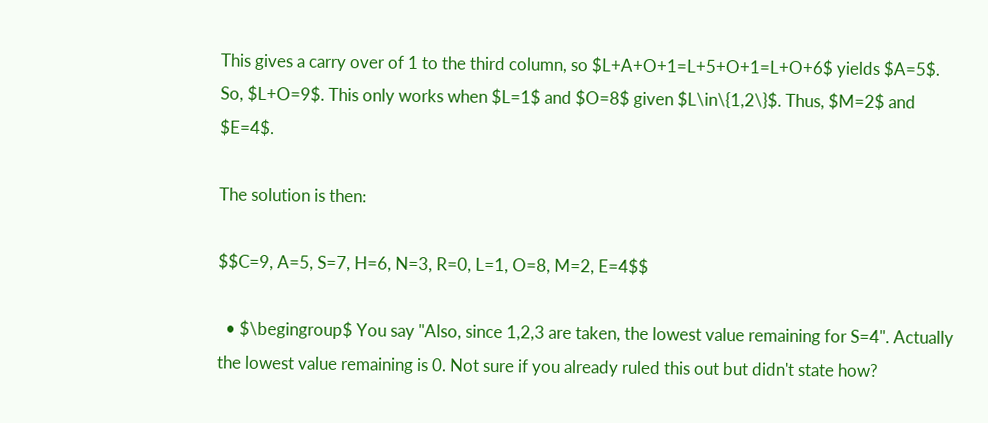This gives a carry over of 1 to the third column, so $L+A+O+1=L+5+O+1=L+O+6$ yields $A=5$. So, $L+O=9$. This only works when $L=1$ and $O=8$ given $L\in\{1,2\}$. Thus, $M=2$ and $E=4$.

The solution is then:

$$C=9, A=5, S=7, H=6, N=3, R=0, L=1, O=8, M=2, E=4$$

  • $\begingroup$ You say "Also, since 1,2,3 are taken, the lowest value remaining for S=4". Actually the lowest value remaining is 0. Not sure if you already ruled this out but didn't state how?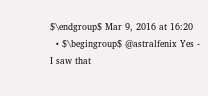$\endgroup$ Mar 9, 2016 at 16:20
  • $\begingroup$ @astralfenix Yes - I saw that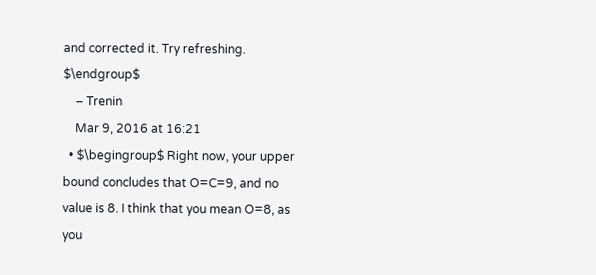and corrected it. Try refreshing. $\endgroup$
    – Trenin
    Mar 9, 2016 at 16:21
  • $\begingroup$ Right now, your upper bound concludes that O=C=9, and no value is 8. I think that you mean O=8, as you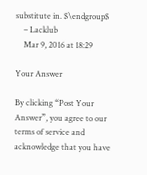substitute in. $\endgroup$
    – Lacklub
    Mar 9, 2016 at 18:29

Your Answer

By clicking “Post Your Answer”, you agree to our terms of service and acknowledge that you have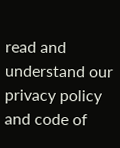read and understand our privacy policy and code of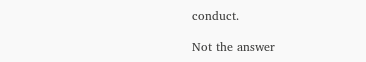conduct.

Not the answer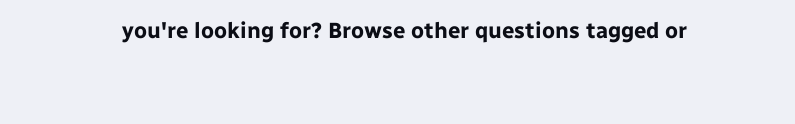you're looking for? Browse other questions tagged or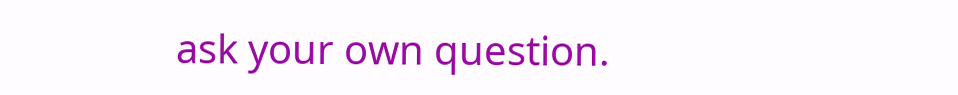ask your own question.